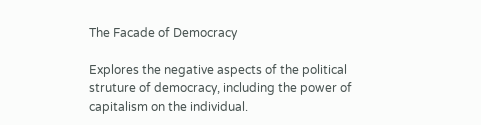The Facade of Democracy

Explores the negative aspects of the political struture of democracy, including the power of capitalism on the individual.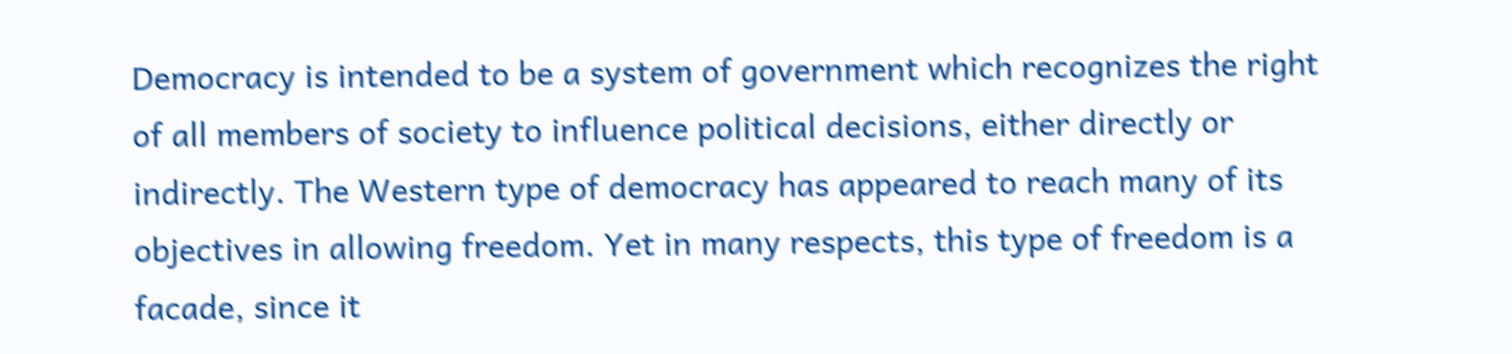Democracy is intended to be a system of government which recognizes the right of all members of society to influence political decisions, either directly or indirectly. The Western type of democracy has appeared to reach many of its objectives in allowing freedom. Yet in many respects, this type of freedom is a facade, since it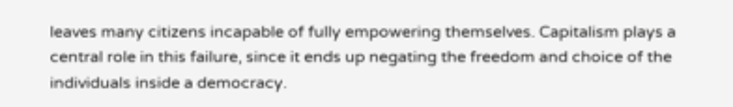leaves many citizens incapable of fully empowering themselves. Capitalism plays a central role in this failure, since it ends up negating the freedom and choice of the individuals inside a democracy.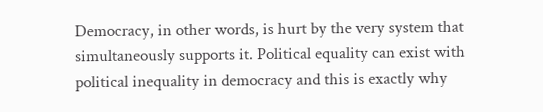Democracy, in other words, is hurt by the very system that simultaneously supports it. Political equality can exist with political inequality in democracy and this is exactly why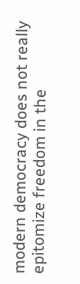modern democracy does not really epitomize freedom in the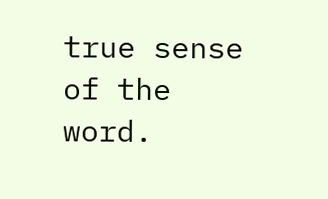true sense of the word.